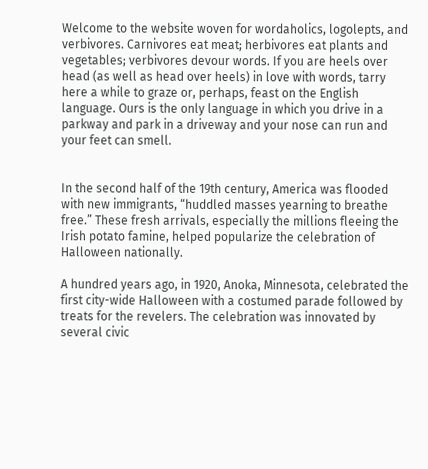Welcome to the website woven for wordaholics, logolepts, and verbivores. Carnivores eat meat; herbivores eat plants and vegetables; verbivores devour words. If you are heels over head (as well as head over heels) in love with words, tarry here a while to graze or, perhaps, feast on the English language. Ours is the only language in which you drive in a parkway and park in a driveway and your nose can run and your feet can smell.


In the second half of the 19th century, America was flooded with new immigrants, “huddled masses yearning to breathe free.” These fresh arrivals, especially the millions fleeing the Irish potato famine, helped popularize the celebration of Halloween nationally.

A hundred years ago, in 1920, Anoka, Minnesota, celebrated the first city-wide Halloween with a costumed parade followed by treats for the revelers. The celebration was innovated by several civic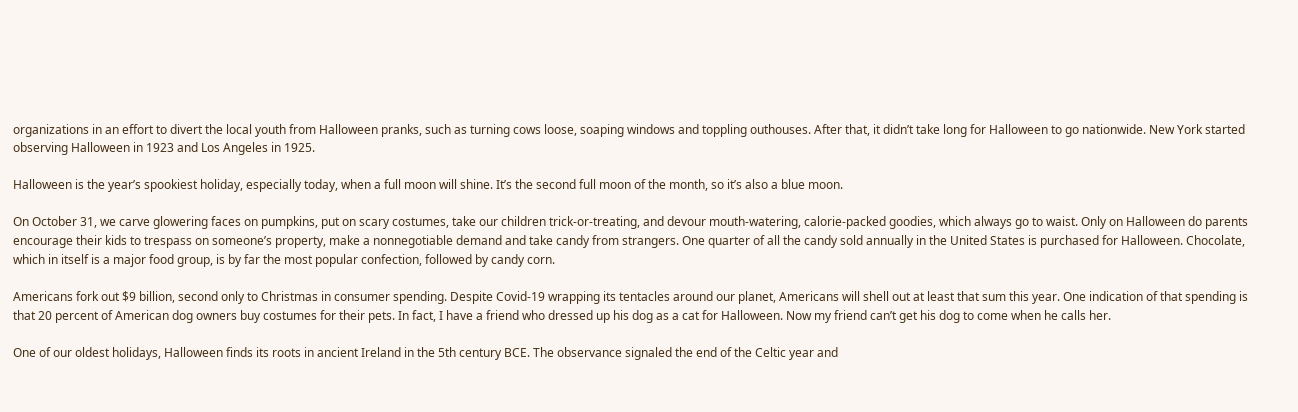organizations in an effort to divert the local youth from Halloween pranks, such as turning cows loose, soaping windows and toppling outhouses. After that, it didn’t take long for Halloween to go nationwide. New York started observing Halloween in 1923 and Los Angeles in 1925.

Halloween is the year’s spookiest holiday, especially today, when a full moon will shine. It’s the second full moon of the month, so it’s also a blue moon.

On October 31, we carve glowering faces on pumpkins, put on scary costumes, take our children trick-or-treating, and devour mouth-watering, calorie-packed goodies, which always go to waist. Only on Halloween do parents encourage their kids to trespass on someone’s property, make a nonnegotiable demand and take candy from strangers. One quarter of all the candy sold annually in the United States is purchased for Halloween. Chocolate, which in itself is a major food group, is by far the most popular confection, followed by candy corn.

Americans fork out $9 billion, second only to Christmas in consumer spending. Despite Covid-19 wrapping its tentacles around our planet, Americans will shell out at least that sum this year. One indication of that spending is that 20 percent of American dog owners buy costumes for their pets. In fact, I have a friend who dressed up his dog as a cat for Halloween. Now my friend can’t get his dog to come when he calls her.

One of our oldest holidays, Halloween finds its roots in ancient Ireland in the 5th century BCE. The observance signaled the end of the Celtic year and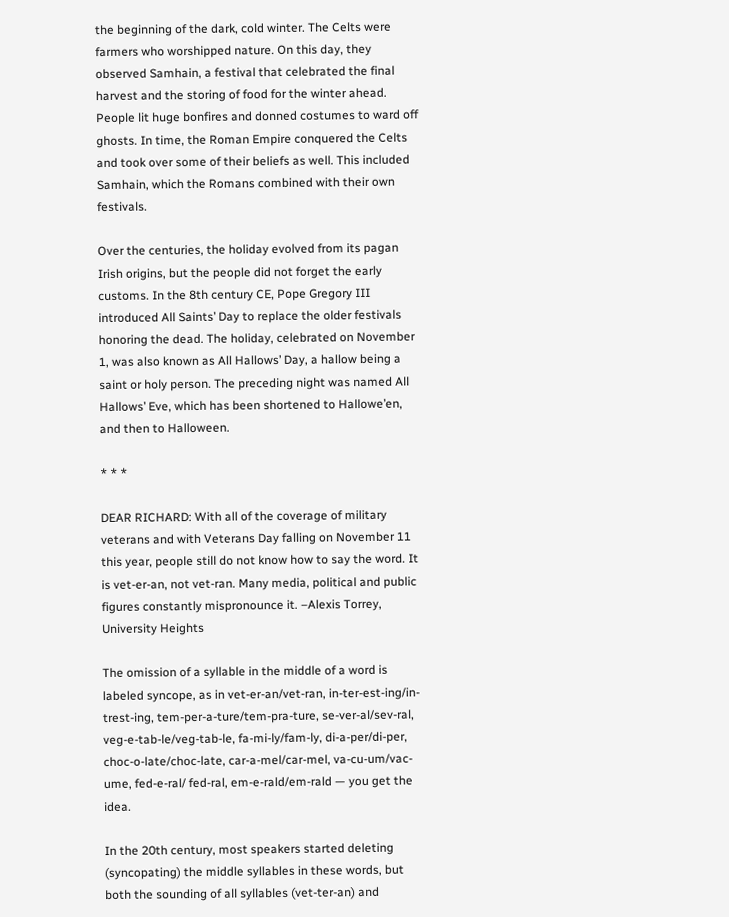the beginning of the dark, cold winter. The Celts were farmers who worshipped nature. On this day, they observed Samhain, a festival that celebrated the final harvest and the storing of food for the winter ahead. People lit huge bonfires and donned costumes to ward off ghosts. In time, the Roman Empire conquered the Celts and took over some of their beliefs as well. This included Samhain, which the Romans combined with their own festivals.

Over the centuries, the holiday evolved from its pagan Irish origins, but the people did not forget the early customs. In the 8th century CE, Pope Gregory III introduced All Saints’ Day to replace the older festivals honoring the dead. The holiday, celebrated on November 1, was also known as All Hallows’ Day, a hallow being a saint or holy person. The preceding night was named All Hallows’ Eve, which has been shortened to Hallowe’en, and then to Halloween.

* * *

DEAR RICHARD: With all of the coverage of military veterans and with Veterans Day falling on November 11 this year, people still do not know how to say the word. It is vet-er-an, not vet-ran. Many media, political and public figures constantly mispronounce it. –Alexis Torrey, University Heights

The omission of a syllable in the middle of a word is labeled syncope, as in vet-er-an/vet-ran, in-ter-est-ing/in-trest-ing, tem-per-a-ture/tem-pra-ture, se-ver-al/sev-ral, veg-e-tab-le/veg-tab-le, fa-mi-ly/fam-ly, di-a-per/di-per, choc-o-late/choc-late, car-a-mel/car-mel, va-cu-um/vac-ume, fed-e-ral/ fed-ral, em-e-rald/em-rald — you get the idea.

In the 20th century, most speakers started deleting (syncopating) the middle syllables in these words, but both the sounding of all syllables (vet-ter-an) and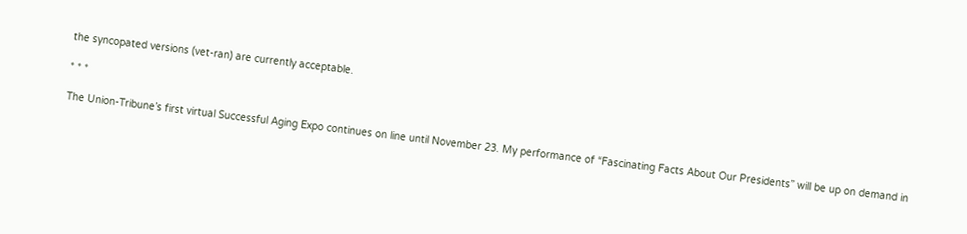the syncopated versions (vet-ran) are currently acceptable.

* * *

The Union-Tribune’s first virtual Successful Aging Expo continues on line until November 23. My performance of “Fascinating Facts About Our Presidents” will be up on demand in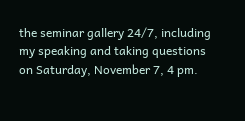the seminar gallery 24/7, including my speaking and taking questions on Saturday, November 7, 4 pm.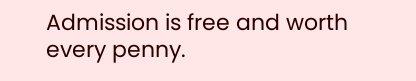Admission is free and worth every penny.